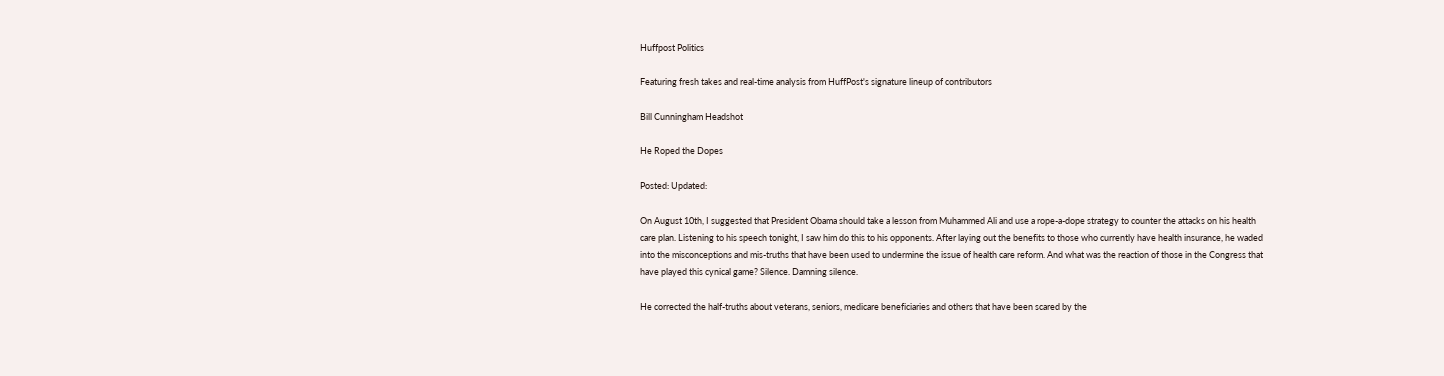Huffpost Politics

Featuring fresh takes and real-time analysis from HuffPost's signature lineup of contributors

Bill Cunningham Headshot

He Roped the Dopes

Posted: Updated:

On August 10th, I suggested that President Obama should take a lesson from Muhammed Ali and use a rope-a-dope strategy to counter the attacks on his health care plan. Listening to his speech tonight, I saw him do this to his opponents. After laying out the benefits to those who currently have health insurance, he waded into the misconceptions and mis-truths that have been used to undermine the issue of health care reform. And what was the reaction of those in the Congress that have played this cynical game? Silence. Damning silence.

He corrected the half-truths about veterans, seniors, medicare beneficiaries and others that have been scared by the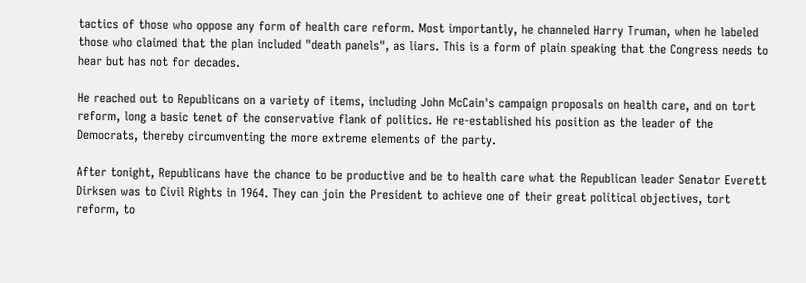tactics of those who oppose any form of health care reform. Most importantly, he channeled Harry Truman, when he labeled those who claimed that the plan included "death panels", as liars. This is a form of plain speaking that the Congress needs to hear but has not for decades.

He reached out to Republicans on a variety of items, including John McCain's campaign proposals on health care, and on tort reform, long a basic tenet of the conservative flank of politics. He re-established his position as the leader of the Democrats, thereby circumventing the more extreme elements of the party.

After tonight, Republicans have the chance to be productive and be to health care what the Republican leader Senator Everett Dirksen was to Civil Rights in 1964. They can join the President to achieve one of their great political objectives, tort reform, to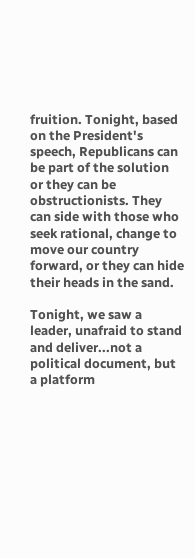fruition. Tonight, based on the President's speech, Republicans can be part of the solution or they can be obstructionists. They can side with those who seek rational, change to move our country forward, or they can hide their heads in the sand.

Tonight, we saw a leader, unafraid to stand and deliver...not a political document, but a platform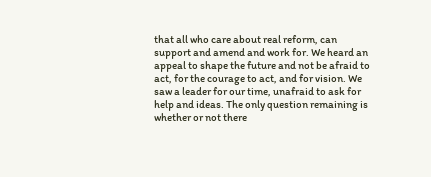that all who care about real reform, can support and amend and work for. We heard an appeal to shape the future and not be afraid to act, for the courage to act, and for vision. We saw a leader for our time, unafraid to ask for help and ideas. The only question remaining is whether or not there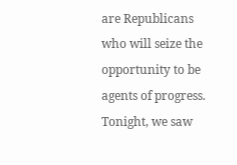are Republicans who will seize the opportunity to be agents of progress. Tonight, we saw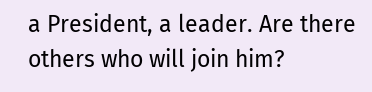a President, a leader. Are there others who will join him?